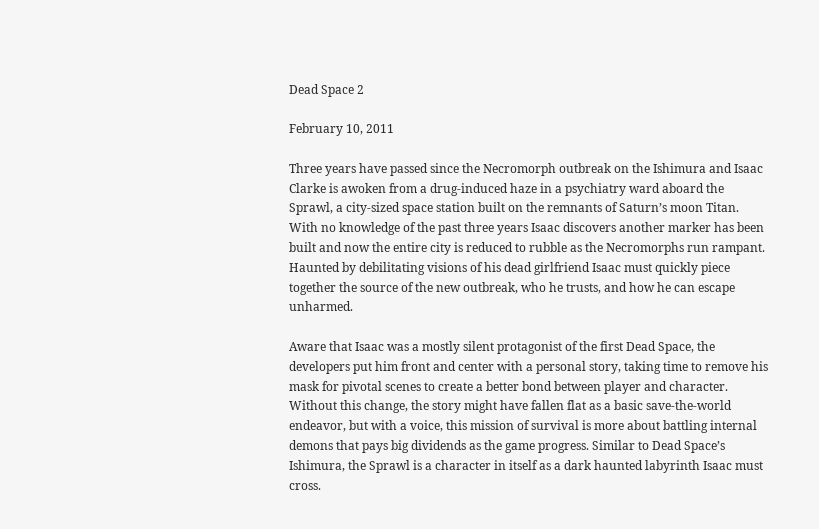Dead Space 2

February 10, 2011

Three years have passed since the Necromorph outbreak on the Ishimura and Isaac Clarke is awoken from a drug-induced haze in a psychiatry ward aboard the Sprawl, a city-sized space station built on the remnants of Saturn’s moon Titan. With no knowledge of the past three years Isaac discovers another marker has been built and now the entire city is reduced to rubble as the Necromorphs run rampant. Haunted by debilitating visions of his dead girlfriend Isaac must quickly piece together the source of the new outbreak, who he trusts, and how he can escape unharmed.

Aware that Isaac was a mostly silent protagonist of the first Dead Space, the developers put him front and center with a personal story, taking time to remove his mask for pivotal scenes to create a better bond between player and character. Without this change, the story might have fallen flat as a basic save-the-world endeavor, but with a voice, this mission of survival is more about battling internal demons that pays big dividends as the game progress. Similar to Dead Space’s Ishimura, the Sprawl is a character in itself as a dark haunted labyrinth Isaac must cross.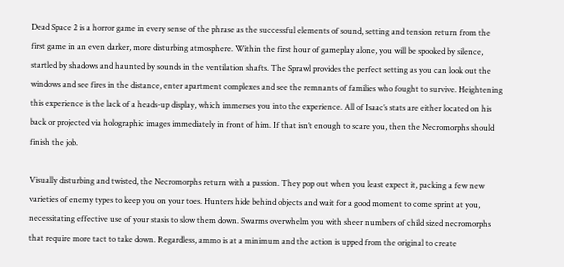Dead Space 2 is a horror game in every sense of the phrase as the successful elements of sound, setting and tension return from the first game in an even darker, more disturbing atmosphere. Within the first hour of gameplay alone, you will be spooked by silence, startled by shadows and haunted by sounds in the ventilation shafts. The Sprawl provides the perfect setting as you can look out the windows and see fires in the distance, enter apartment complexes and see the remnants of families who fought to survive. Heightening this experience is the lack of a heads-up display, which immerses you into the experience. All of Isaac’s stats are either located on his back or projected via holographic images immediately in front of him. If that isn’t enough to scare you, then the Necromorphs should finish the job.

Visually disturbing and twisted, the Necromorphs return with a passion. They pop out when you least expect it, packing a few new varieties of enemy types to keep you on your toes. Hunters hide behind objects and wait for a good moment to come sprint at you, necessitating effective use of your stasis to slow them down. Swarms overwhelm you with sheer numbers of child sized necromorphs that require more tact to take down. Regardless, ammo is at a minimum and the action is upped from the original to create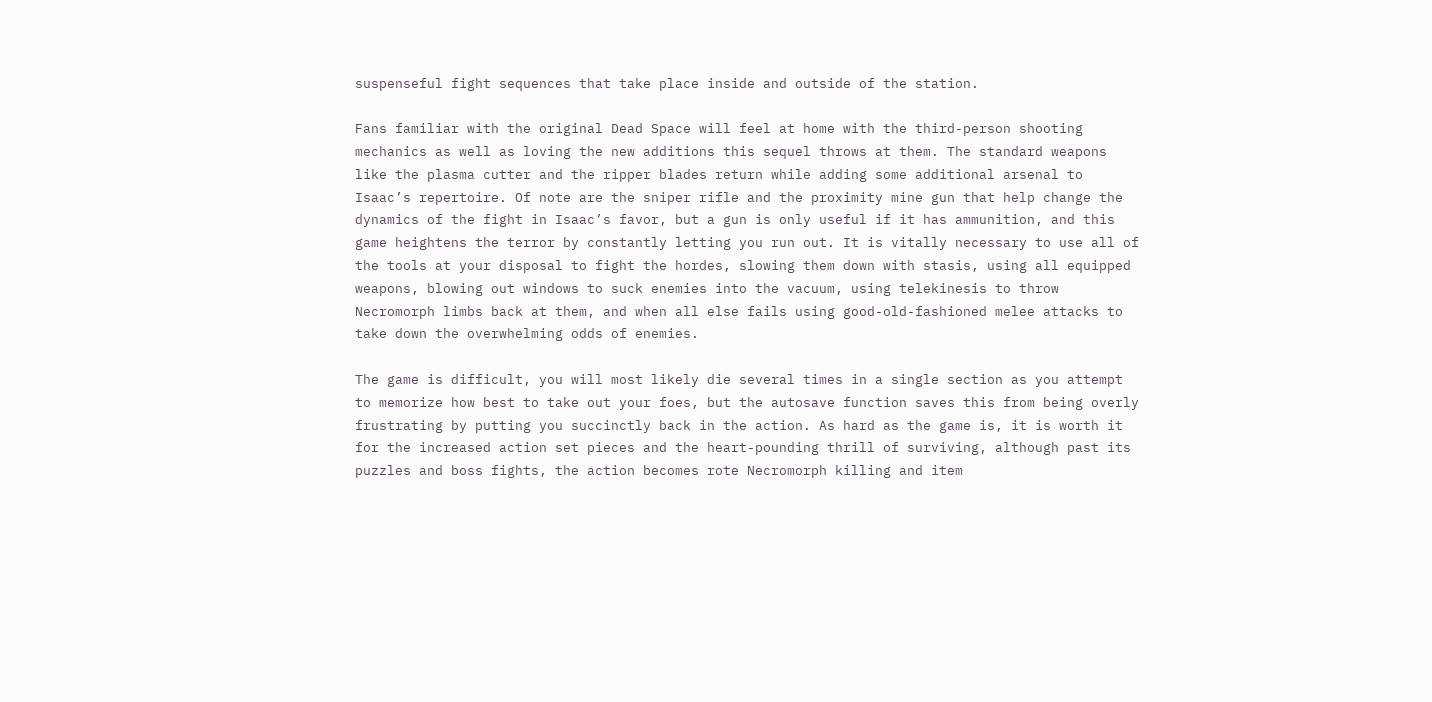suspenseful fight sequences that take place inside and outside of the station.

Fans familiar with the original Dead Space will feel at home with the third-person shooting mechanics as well as loving the new additions this sequel throws at them. The standard weapons like the plasma cutter and the ripper blades return while adding some additional arsenal to Isaac’s repertoire. Of note are the sniper rifle and the proximity mine gun that help change the dynamics of the fight in Isaac’s favor, but a gun is only useful if it has ammunition, and this game heightens the terror by constantly letting you run out. It is vitally necessary to use all of the tools at your disposal to fight the hordes, slowing them down with stasis, using all equipped weapons, blowing out windows to suck enemies into the vacuum, using telekinesis to throw Necromorph limbs back at them, and when all else fails using good-old-fashioned melee attacks to take down the overwhelming odds of enemies.

The game is difficult, you will most likely die several times in a single section as you attempt to memorize how best to take out your foes, but the autosave function saves this from being overly frustrating by putting you succinctly back in the action. As hard as the game is, it is worth it for the increased action set pieces and the heart-pounding thrill of surviving, although past its puzzles and boss fights, the action becomes rote Necromorph killing and item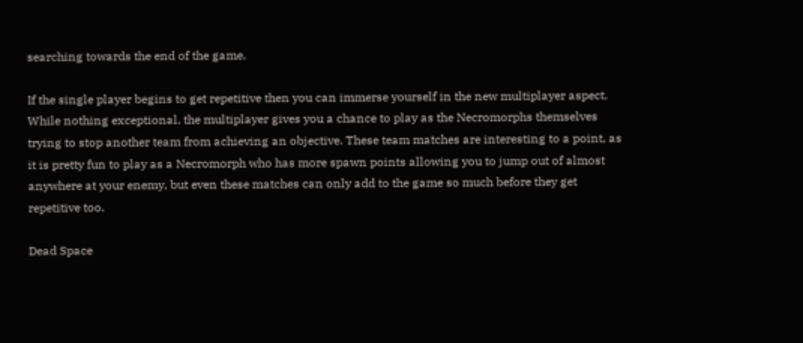searching towards the end of the game.

If the single player begins to get repetitive then you can immerse yourself in the new multiplayer aspect. While nothing exceptional, the multiplayer gives you a chance to play as the Necromorphs themselves trying to stop another team from achieving an objective. These team matches are interesting to a point, as it is pretty fun to play as a Necromorph who has more spawn points allowing you to jump out of almost anywhere at your enemy, but even these matches can only add to the game so much before they get repetitive too.

Dead Space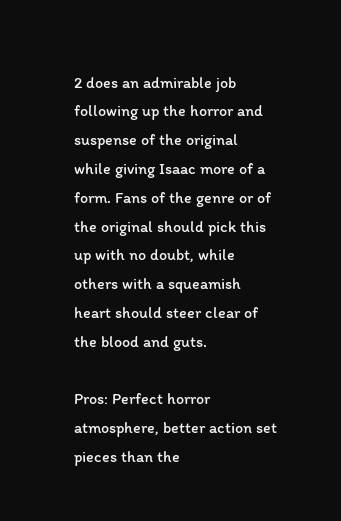2 does an admirable job following up the horror and suspense of the original while giving Isaac more of a form. Fans of the genre or of the original should pick this up with no doubt, while others with a squeamish heart should steer clear of the blood and guts.

Pros: Perfect horror atmosphere, better action set pieces than the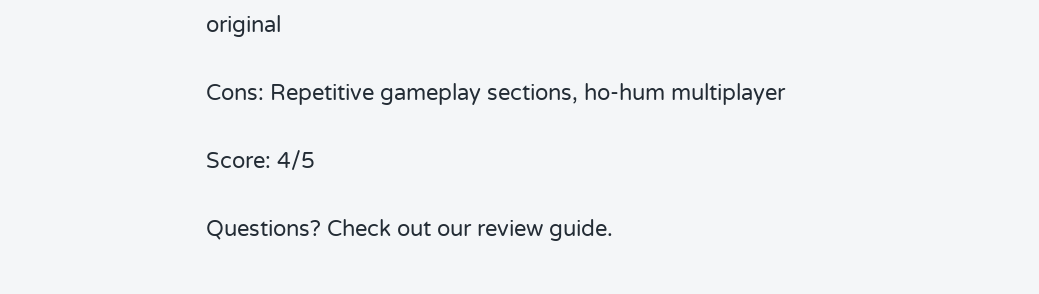original

Cons: Repetitive gameplay sections, ho-hum multiplayer

Score: 4/5

Questions? Check out our review guide.